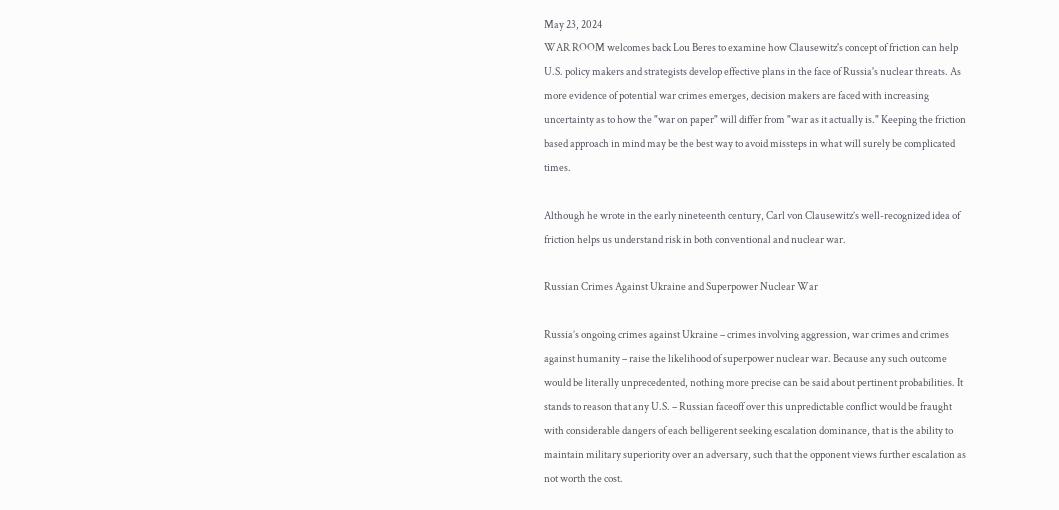May 23, 2024
WAR ROOM welcomes back Lou Beres to examine how Clausewitz's concept of friction can help U.S. policy makers and strategists develop effective plans in the face of Russia's nuclear threats. As more evidence of potential war crimes emerges, decision makers are faced with increasing uncertainty as to how the "war on paper" will differ from "war as it actually is." Keeping the friction based approach in mind may be the best way to avoid missteps in what will surely be complicated times.

Although he wrote in the early nineteenth century, Carl von Clausewitz’s well-recognized idea of friction helps us understand risk in both conventional and nuclear war.

Russian Crimes Against Ukraine and Superpower Nuclear War

Russia’s ongoing crimes against Ukraine – crimes involving aggression, war crimes and crimes against humanity – raise the likelihood of superpower nuclear war. Because any such outcome would be literally unprecedented, nothing more precise can be said about pertinent probabilities. It stands to reason that any U.S. – Russian faceoff over this unpredictable conflict would be fraught with considerable dangers of each belligerent seeking escalation dominance, that is the ability to maintain military superiority over an adversary, such that the opponent views further escalation as not worth the cost.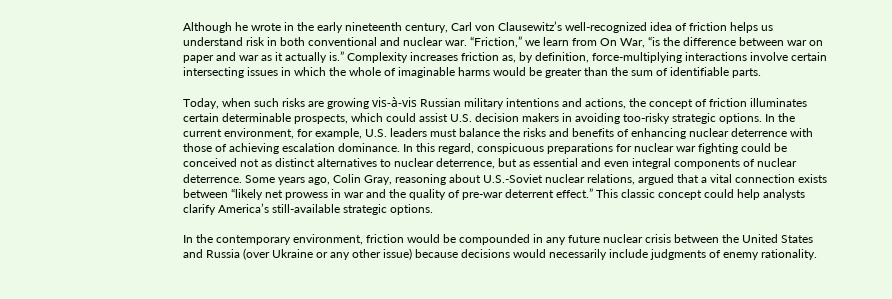Although he wrote in the early nineteenth century, Carl von Clausewitz’s well-recognized idea of friction helps us understand risk in both conventional and nuclear war. “Friction,” we learn from On War, “is the difference between war on paper and war as it actually is.” Complexity increases friction as, by definition, force-multiplying interactions involve certain intersecting issues in which the whole of imaginable harms would be greater than the sum of identifiable parts.

Today, when such risks are growing vis-à-vis Russian military intentions and actions, the concept of friction illuminates certain determinable prospects, which could assist U.S. decision makers in avoiding too-risky strategic options. In the current environment, for example, U.S. leaders must balance the risks and benefits of enhancing nuclear deterrence with those of achieving escalation dominance. In this regard, conspicuous preparations for nuclear war fighting could be conceived not as distinct alternatives to nuclear deterrence, but as essential and even integral components of nuclear deterrence. Some years ago, Colin Gray, reasoning about U.S.-Soviet nuclear relations, argued that a vital connection exists between “likely net prowess in war and the quality of pre-war deterrent effect.” This classic concept could help analysts clarify America’s still-available strategic options.

In the contemporary environment, friction would be compounded in any future nuclear crisis between the United States and Russia (over Ukraine or any other issue) because decisions would necessarily include judgments of enemy rationality.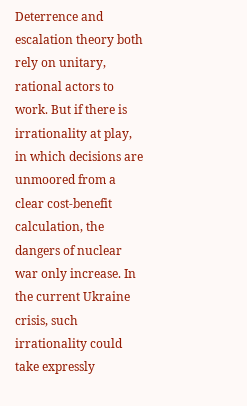Deterrence and escalation theory both rely on unitary, rational actors to work. But if there is irrationality at play, in which decisions are unmoored from a clear cost-benefit calculation, the dangers of nuclear war only increase. In the current Ukraine crisis, such irrationality could take expressly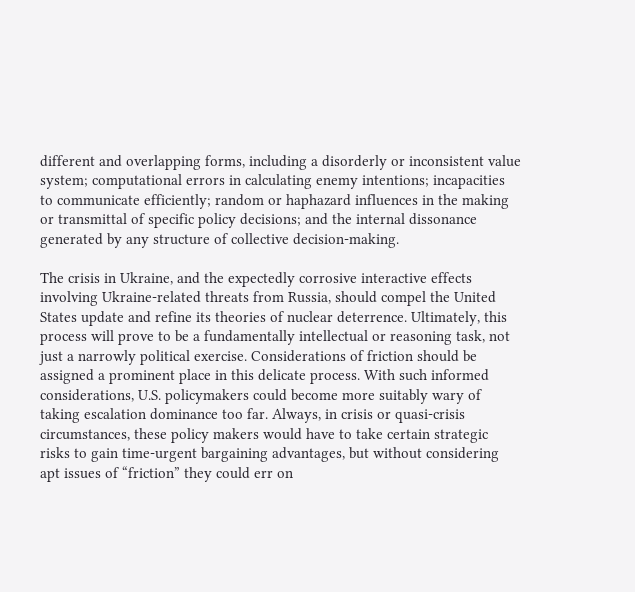different and overlapping forms, including a disorderly or inconsistent value system; computational errors in calculating enemy intentions; incapacities to communicate efficiently; random or haphazard influences in the making or transmittal of specific policy decisions; and the internal dissonance generated by any structure of collective decision-making.

The crisis in Ukraine, and the expectedly corrosive interactive effects involving Ukraine-related threats from Russia, should compel the United States update and refine its theories of nuclear deterrence. Ultimately, this process will prove to be a fundamentally intellectual or reasoning task, not just a narrowly political exercise. Considerations of friction should be assigned a prominent place in this delicate process. With such informed considerations, U.S. policymakers could become more suitably wary of taking escalation dominance too far. Always, in crisis or quasi-crisis circumstances, these policy makers would have to take certain strategic risks to gain time-urgent bargaining advantages, but without considering apt issues of “friction” they could err on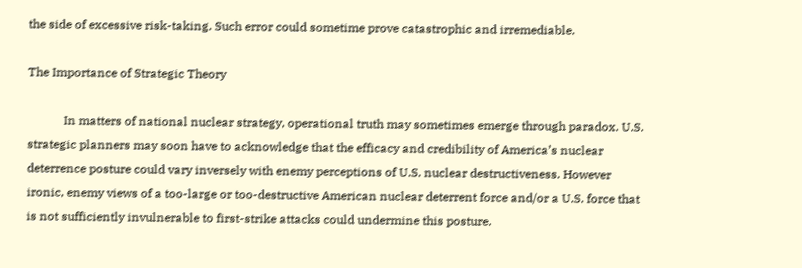the side of excessive risk-taking. Such error could sometime prove catastrophic and irremediable.

The Importance of Strategic Theory

            In matters of national nuclear strategy, operational truth may sometimes emerge through paradox. U.S. strategic planners may soon have to acknowledge that the efficacy and credibility of America’s nuclear deterrence posture could vary inversely with enemy perceptions of U.S. nuclear destructiveness. However ironic, enemy views of a too-large or too-destructive American nuclear deterrent force and/or a U.S. force that is not sufficiently invulnerable to first-strike attacks could undermine this posture.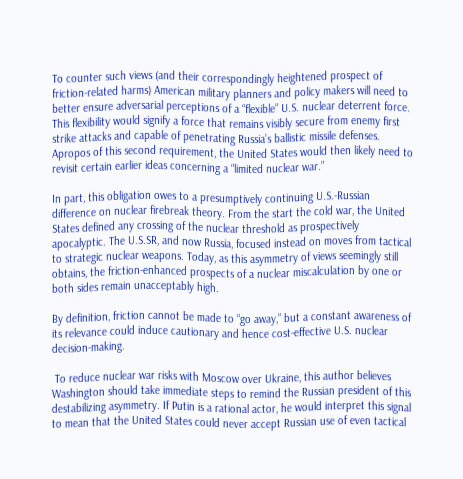To counter such views (and their correspondingly heightened prospect of friction-related harms) American military planners and policy makers will need to better ensure adversarial perceptions of a “flexible” U.S. nuclear deterrent force. This flexibility would signify a force that remains visibly secure from enemy first strike attacks and capable of penetrating Russia’s ballistic missile defenses. Apropos of this second requirement, the United States would then likely need to revisit certain earlier ideas concerning a “limited nuclear war.”

In part, this obligation owes to a presumptively continuing U.S.-Russian difference on nuclear firebreak theory. From the start the cold war, the United States defined any crossing of the nuclear threshold as prospectively apocalyptic. The U.S.SR, and now Russia, focused instead on moves from tactical to strategic nuclear weapons. Today, as this asymmetry of views seemingly still obtains, the friction-enhanced prospects of a nuclear miscalculation by one or both sides remain unacceptably high.

By definition, friction cannot be made to “go away,” but a constant awareness of its relevance could induce cautionary and hence cost-effective U.S. nuclear decision-making.

 To reduce nuclear war risks with Moscow over Ukraine, this author believes Washington should take immediate steps to remind the Russian president of this destabilizing asymmetry. If Putin is a rational actor, he would interpret this signal to mean that the United States could never accept Russian use of even tactical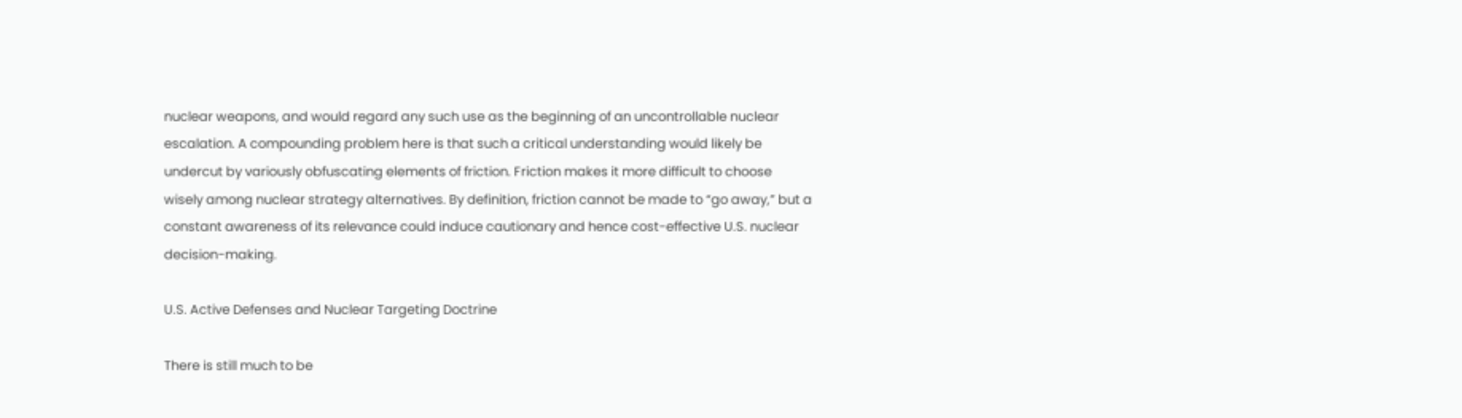nuclear weapons, and would regard any such use as the beginning of an uncontrollable nuclear escalation. A compounding problem here is that such a critical understanding would likely be undercut by variously obfuscating elements of friction. Friction makes it more difficult to choose wisely among nuclear strategy alternatives. By definition, friction cannot be made to “go away,” but a constant awareness of its relevance could induce cautionary and hence cost-effective U.S. nuclear decision-making.

U.S. Active Defenses and Nuclear Targeting Doctrine

There is still much to be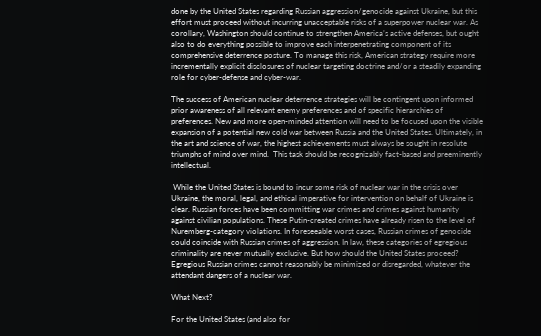done by the United States regarding Russian aggression/genocide against Ukraine, but this effort must proceed without incurring unacceptable risks of a superpower nuclear war. As corollary, Washington should continue to strengthen America’s active defenses, but ought also to do everything possible to improve each interpenetrating component of its comprehensive deterrence posture. To manage this risk, American strategy require more incrementally explicit disclosures of nuclear targeting doctrine and/or a steadily expanding role for cyber-defense and cyber-war.

The success of American nuclear deterrence strategies will be contingent upon informed prior awareness of all relevant enemy preferences and of specific hierarchies of preferences. New and more open-minded attention will need to be focused upon the visible expansion of a potential new cold war between Russia and the United States. Ultimately, in the art and science of war, the highest achievements must always be sought in resolute triumphs of mind over mind.  This task should be recognizably fact-based and preeminently intellectual.

 While the United States is bound to incur some risk of nuclear war in the crisis over Ukraine, the moral, legal, and ethical imperative for intervention on behalf of Ukraine is clear. Russian forces have been committing war crimes and crimes against humanity against civilian populations. These Putin-created crimes have already risen to the level of Nuremberg-category violations. In foreseeable worst cases, Russian crimes of genocide could coincide with Russian crimes of aggression. In law, these categories of egregious criminality are never mutually exclusive. But how should the United States proceed? Egregious Russian crimes cannot reasonably be minimized or disregarded, whatever the attendant dangers of a nuclear war.

What Next?

For the United States (and also for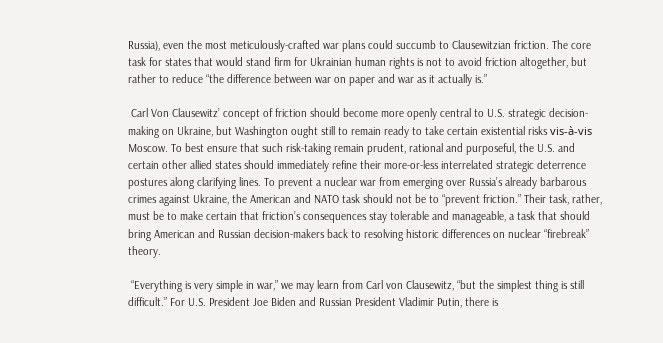Russia), even the most meticulously-crafted war plans could succumb to Clausewitzian friction. The core task for states that would stand firm for Ukrainian human rights is not to avoid friction altogether, but rather to reduce “the difference between war on paper and war as it actually is.”

 Carl Von Clausewitz’ concept of friction should become more openly central to U.S. strategic decision-making on Ukraine, but Washington ought still to remain ready to take certain existential risks vis-à-vis Moscow. To best ensure that such risk-taking remain prudent, rational and purposeful, the U.S. and certain other allied states should immediately refine their more-or-less interrelated strategic deterrence postures along clarifying lines. To prevent a nuclear war from emerging over Russia’s already barbarous crimes against Ukraine, the American and NATO task should not be to “prevent friction.” Their task, rather, must be to make certain that friction’s consequences stay tolerable and manageable, a task that should bring American and Russian decision-makers back to resolving historic differences on nuclear “firebreak” theory.

 “Everything is very simple in war,” we may learn from Carl von Clausewitz, “but the simplest thing is still difficult.” For U.S. President Joe Biden and Russian President Vladimir Putin, there is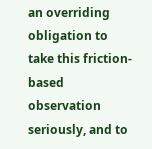an overriding obligation to take this friction-based observation seriously, and to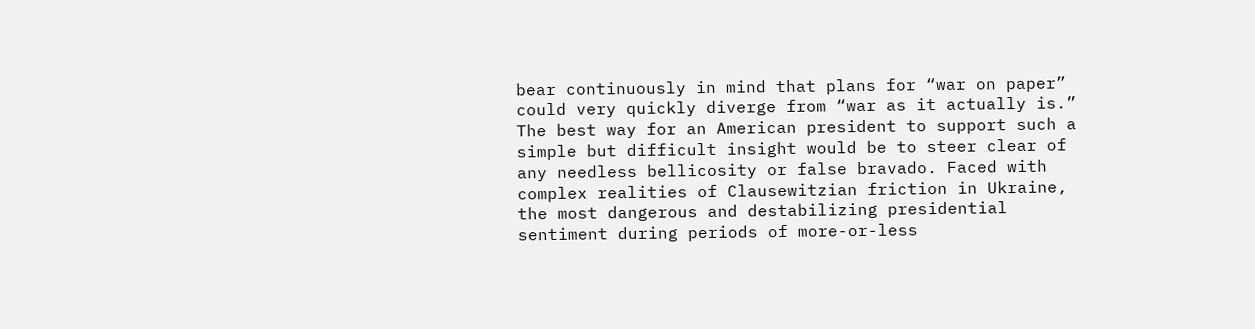bear continuously in mind that plans for “war on paper” could very quickly diverge from “war as it actually is.” The best way for an American president to support such a simple but difficult insight would be to steer clear of any needless bellicosity or false bravado. Faced with complex realities of Clausewitzian friction in Ukraine, the most dangerous and destabilizing presidential sentiment during periods of more-or-less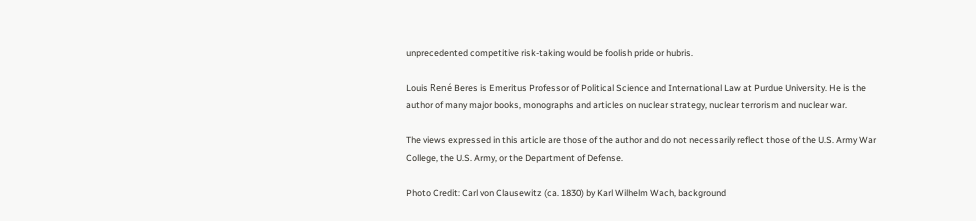unprecedented competitive risk-taking would be foolish pride or hubris.

Louis René Beres is Emeritus Professor of Political Science and International Law at Purdue University. He is the author of many major books, monographs and articles on nuclear strategy, nuclear terrorism and nuclear war.

The views expressed in this article are those of the author and do not necessarily reflect those of the U.S. Army War College, the U.S. Army, or the Department of Defense.

Photo Credit: Carl von Clausewitz (ca. 1830) by Karl Wilhelm Wach, background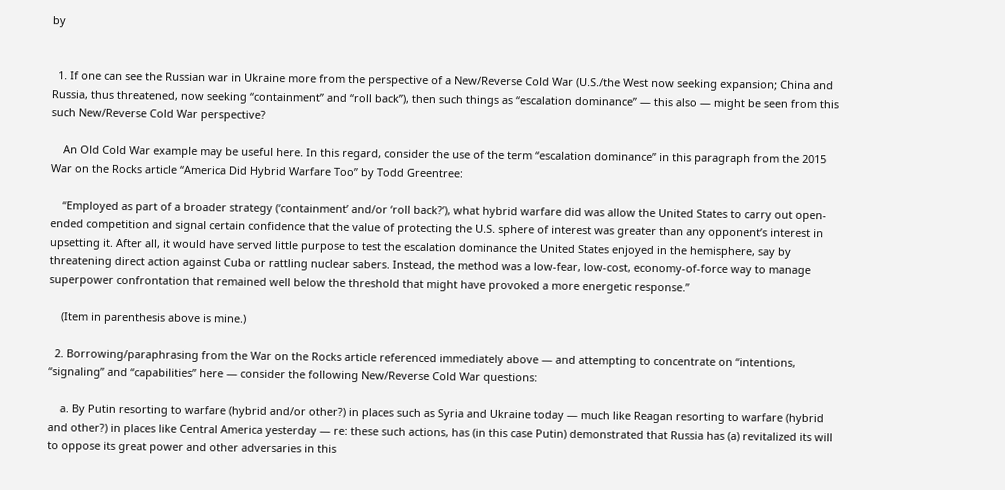by


  1. If one can see the Russian war in Ukraine more from the perspective of a New/Reverse Cold War (U.S./the West now seeking expansion; China and Russia, thus threatened, now seeking “containment” and “roll back”), then such things as “escalation dominance” — this also — might be seen from this such New/Reverse Cold War perspective?

    An Old Cold War example may be useful here. In this regard, consider the use of the term “escalation dominance” in this paragraph from the 2015 War on the Rocks article “America Did Hybrid Warfare Too” by Todd Greentree:

    “Employed as part of a broader strategy (‘containment’ and/or ‘roll back?’), what hybrid warfare did was allow the United States to carry out open-ended competition and signal certain confidence that the value of protecting the U.S. sphere of interest was greater than any opponent’s interest in upsetting it. After all, it would have served little purpose to test the escalation dominance the United States enjoyed in the hemisphere, say by threatening direct action against Cuba or rattling nuclear sabers. Instead, the method was a low-fear, low-cost, economy-of-force way to manage superpower confrontation that remained well below the threshold that might have provoked a more energetic response.”

    (Item in parenthesis above is mine.)

  2. Borrowing/paraphrasing from the War on the Rocks article referenced immediately above — and attempting to concentrate on “intentions, “signaling” and “capabilities” here — consider the following New/Reverse Cold War questions:

    a. By Putin resorting to warfare (hybrid and/or other?) in places such as Syria and Ukraine today — much like Reagan resorting to warfare (hybrid and other?) in places like Central America yesterday — re: these such actions, has (in this case Putin) demonstrated that Russia has (a) revitalized its will to oppose its great power and other adversaries in this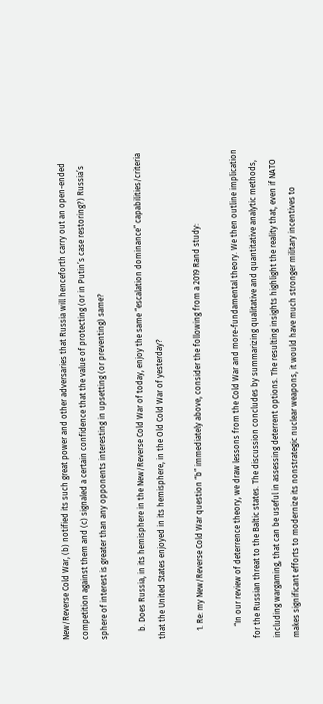New/Reverse Cold War, (b) notified its such great power and other adversaries that Russia will henceforth carry out an open-ended competition against them and (c) signaled a certain confidence that the value of protecting (or in Putin’s case restoring?) Russia’s sphere of interest is greater than any opponents interesting in upsetting (or preventing) same?

    b. Does Russia, in its hemisphere in the New/Reverse Cold War of today, enjoy the same “escalation dominance” capabilities/criteria that the United States enjoyed in its hemisphere, in the Old Cold War of yesterday?

    1. Re: my New/Reverse Cold War question “b” immediately above, consider the following from a 2019 Rand study:

      “In our review of deterrence theory, we draw lessons from the Cold War and more-fundamental theory. We then outline implication for the Russian threat to the Baltic states. The discussion concludes by summarizing qualitative and quantitative analytic methods, including wargaming, that can be useful in assessing deterrent options. The resulting insights highlight the reality that, even if NATO makes significant efforts to modernize its nonstrategic nuclear weapons, it would have much stronger military incentives to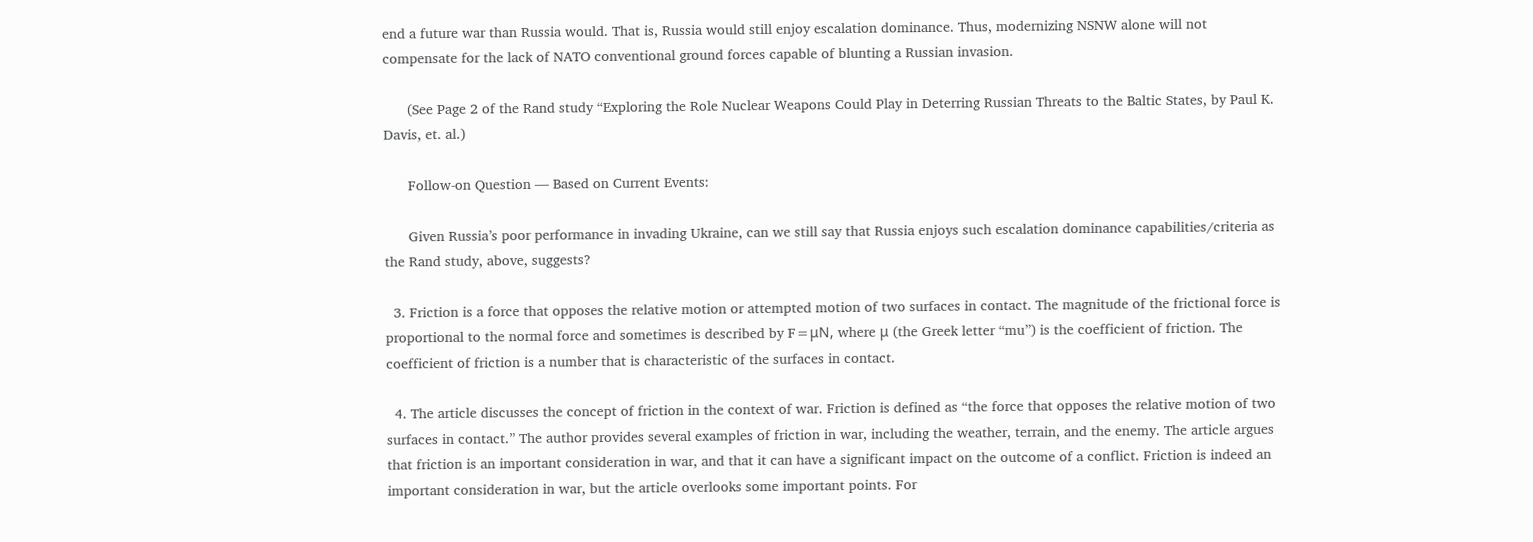end a future war than Russia would. That is, Russia would still enjoy escalation dominance. Thus, modernizing NSNW alone will not compensate for the lack of NATO conventional ground forces capable of blunting a Russian invasion.

      (See Page 2 of the Rand study “Exploring the Role Nuclear Weapons Could Play in Deterring Russian Threats to the Baltic States, by Paul K. Davis, et. al.)

      Follow-on Question — Based on Current Events:

      Given Russia’s poor performance in invading Ukraine, can we still say that Russia enjoys such escalation dominance capabilities/criteria as the Rand study, above, suggests?

  3. Friction is a force that opposes the relative motion or attempted motion of two surfaces in contact. The magnitude of the frictional force is proportional to the normal force and sometimes is described by F=μN, where μ (the Greek letter “mu”) is the coefficient of friction. The coefficient of friction is a number that is characteristic of the surfaces in contact.

  4. The article discusses the concept of friction in the context of war. Friction is defined as “the force that opposes the relative motion of two surfaces in contact.” The author provides several examples of friction in war, including the weather, terrain, and the enemy. The article argues that friction is an important consideration in war, and that it can have a significant impact on the outcome of a conflict. Friction is indeed an important consideration in war, but the article overlooks some important points. For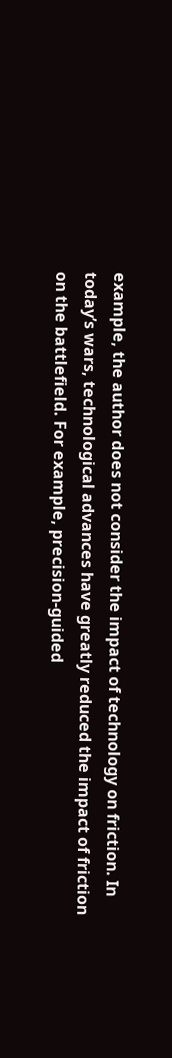example, the author does not consider the impact of technology on friction. In today’s wars, technological advances have greatly reduced the impact of friction on the battlefield. For example, precision-guided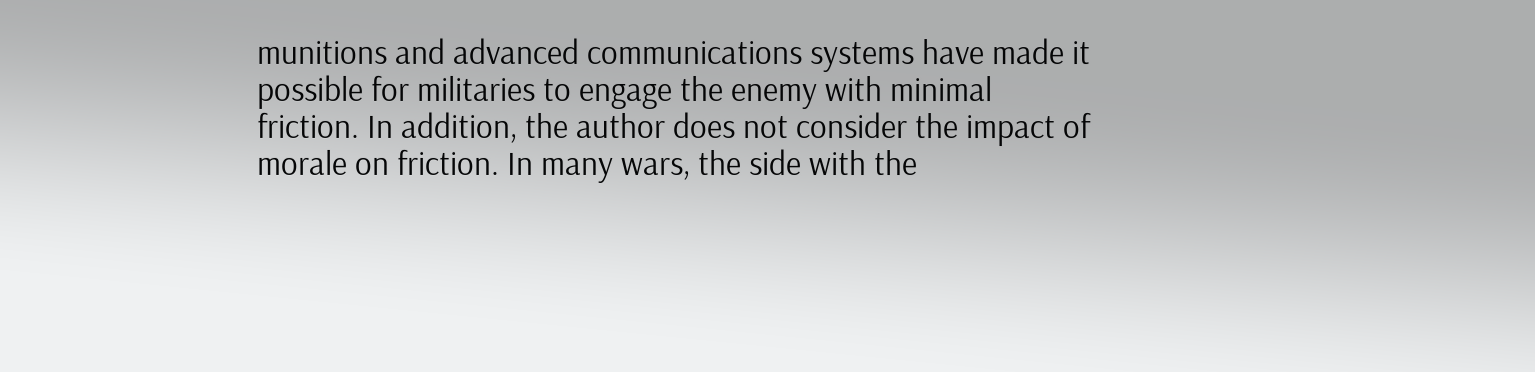munitions and advanced communications systems have made it possible for militaries to engage the enemy with minimal friction. In addition, the author does not consider the impact of morale on friction. In many wars, the side with the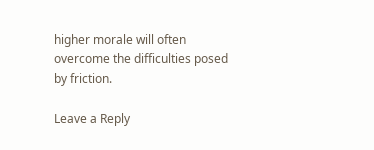higher morale will often overcome the difficulties posed by friction.

Leave a Reply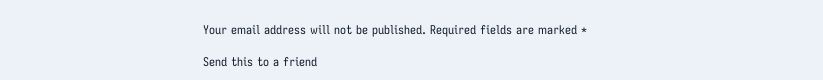Your email address will not be published. Required fields are marked *

Send this to a friend